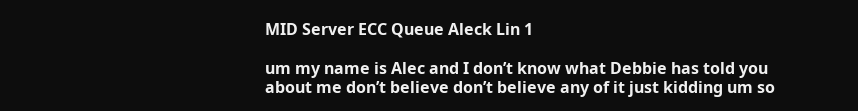MID Server ECC Queue Aleck Lin 1

um my name is Alec and I don’t know what Debbie has told you about me don’t believe don’t believe any of it just kidding um so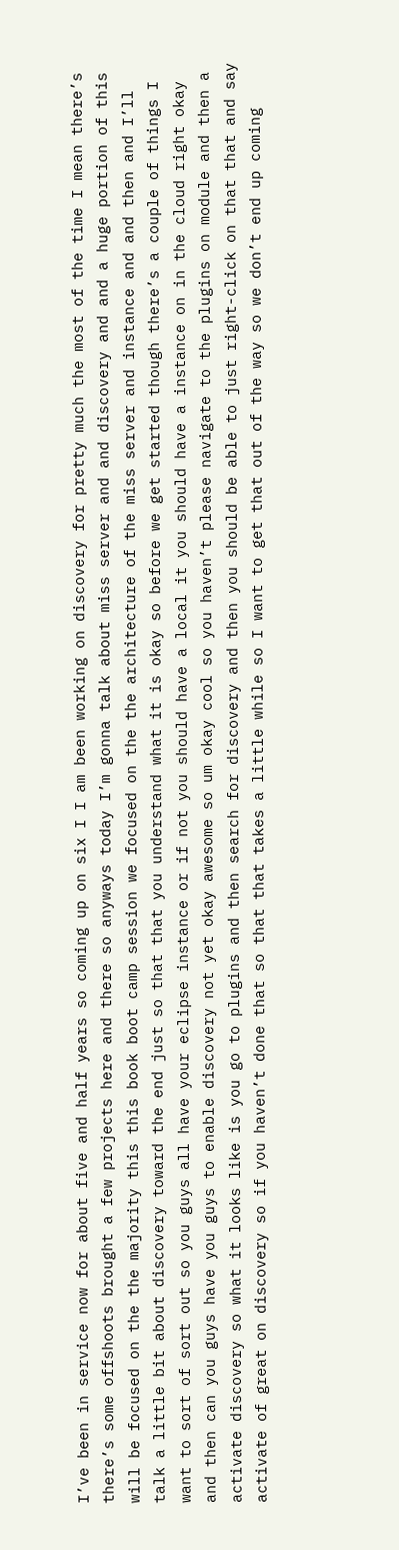I’ve been in service now for about five and half years so coming up on six I I am been working on discovery for pretty much the most of the time I mean there’s there’s some offshoots brought a few projects here and there so anyways today I’m gonna talk about miss server and and discovery and and a huge portion of this will be focused on the the majority this this book boot camp session we focused on the the architecture of the miss server and instance and and then and I’ll talk a little bit about discovery toward the end just so that that you understand what it is okay so before we get started though there’s a couple of things I want to sort of sort out so you guys all have your eclipse instance or if not you should have a local it you should have a instance on in the cloud right okay and then can you guys have you guys to enable discovery not yet okay awesome so um okay cool so you haven’t please navigate to the plugins on module and then a activate discovery so what it looks like is you go to plugins and then search for discovery and then you should be able to just right-click on that that and say activate of great on discovery so if you haven’t done that so that that takes a little while so I want to get that out of the way so we don’t end up coming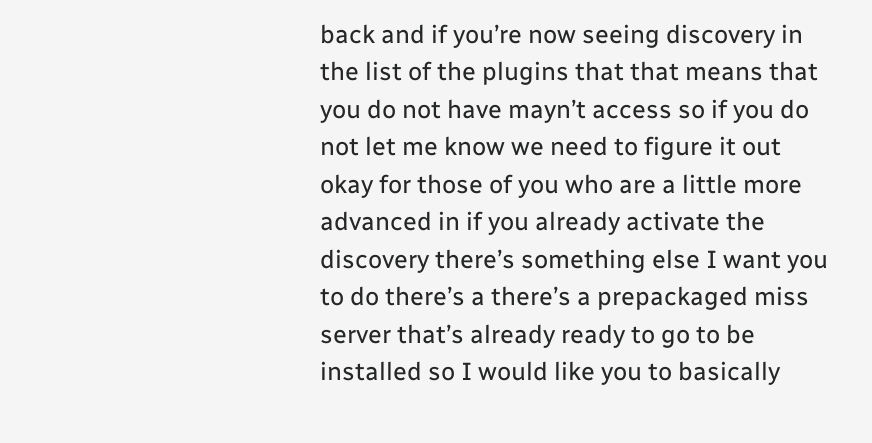back and if you’re now seeing discovery in the list of the plugins that that means that you do not have mayn’t access so if you do not let me know we need to figure it out okay for those of you who are a little more advanced in if you already activate the discovery there’s something else I want you to do there’s a there’s a prepackaged miss server that’s already ready to go to be installed so I would like you to basically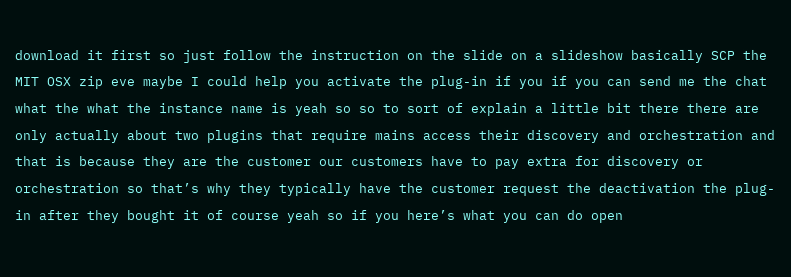download it first so just follow the instruction on the slide on a slideshow basically SCP the MIT OSX zip eve maybe I could help you activate the plug-in if you if you can send me the chat what the what the instance name is yeah so so to sort of explain a little bit there there are only actually about two plugins that require mains access their discovery and orchestration and that is because they are the customer our customers have to pay extra for discovery or orchestration so that’s why they typically have the customer request the deactivation the plug-in after they bought it of course yeah so if you here’s what you can do open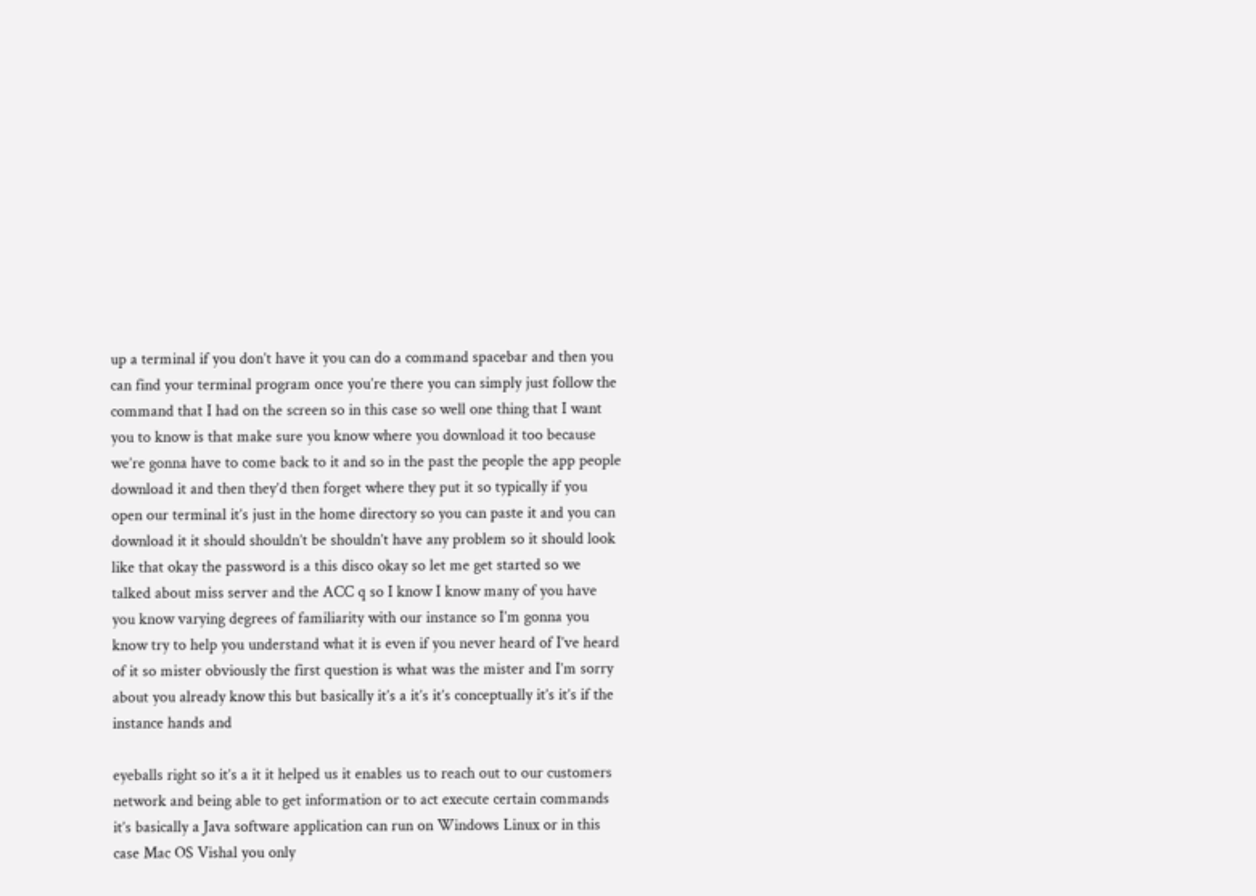up a terminal if you don’t have it you can do a command spacebar and then you can find your terminal program once you’re there you can simply just follow the command that I had on the screen so in this case so well one thing that I want you to know is that make sure you know where you download it too because we’re gonna have to come back to it and so in the past the people the app people download it and then they’d then forget where they put it so typically if you open our terminal it’s just in the home directory so you can paste it and you can download it it should shouldn’t be shouldn’t have any problem so it should look like that okay the password is a this disco okay so let me get started so we talked about miss server and the ACC q so I know I know many of you have you know varying degrees of familiarity with our instance so I’m gonna you know try to help you understand what it is even if you never heard of I’ve heard of it so mister obviously the first question is what was the mister and I’m sorry about you already know this but basically it’s a it’s it’s conceptually it’s it’s if the instance hands and

eyeballs right so it’s a it it helped us it enables us to reach out to our customers network and being able to get information or to act execute certain commands it’s basically a Java software application can run on Windows Linux or in this case Mac OS Vishal you only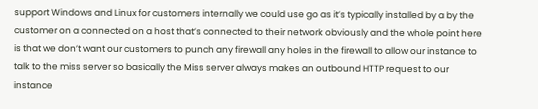support Windows and Linux for customers internally we could use go as it’s typically installed by a by the customer on a connected on a host that’s connected to their network obviously and the whole point here is that we don’t want our customers to punch any firewall any holes in the firewall to allow our instance to talk to the miss server so basically the Miss server always makes an outbound HTTP request to our instance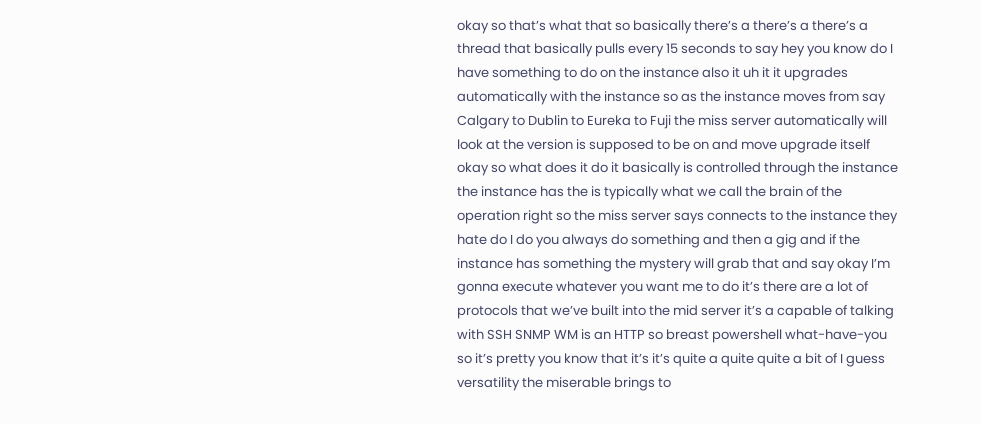okay so that’s what that so basically there’s a there’s a there’s a thread that basically pulls every 15 seconds to say hey you know do I have something to do on the instance also it uh it it upgrades automatically with the instance so as the instance moves from say Calgary to Dublin to Eureka to Fuji the miss server automatically will look at the version is supposed to be on and move upgrade itself okay so what does it do it basically is controlled through the instance the instance has the is typically what we call the brain of the operation right so the miss server says connects to the instance they hate do I do you always do something and then a gig and if the instance has something the mystery will grab that and say okay I’m gonna execute whatever you want me to do it’s there are a lot of protocols that we’ve built into the mid server it’s a capable of talking with SSH SNMP WM is an HTTP so breast powershell what-have-you so it’s pretty you know that it’s it’s quite a quite quite a bit of I guess versatility the miserable brings to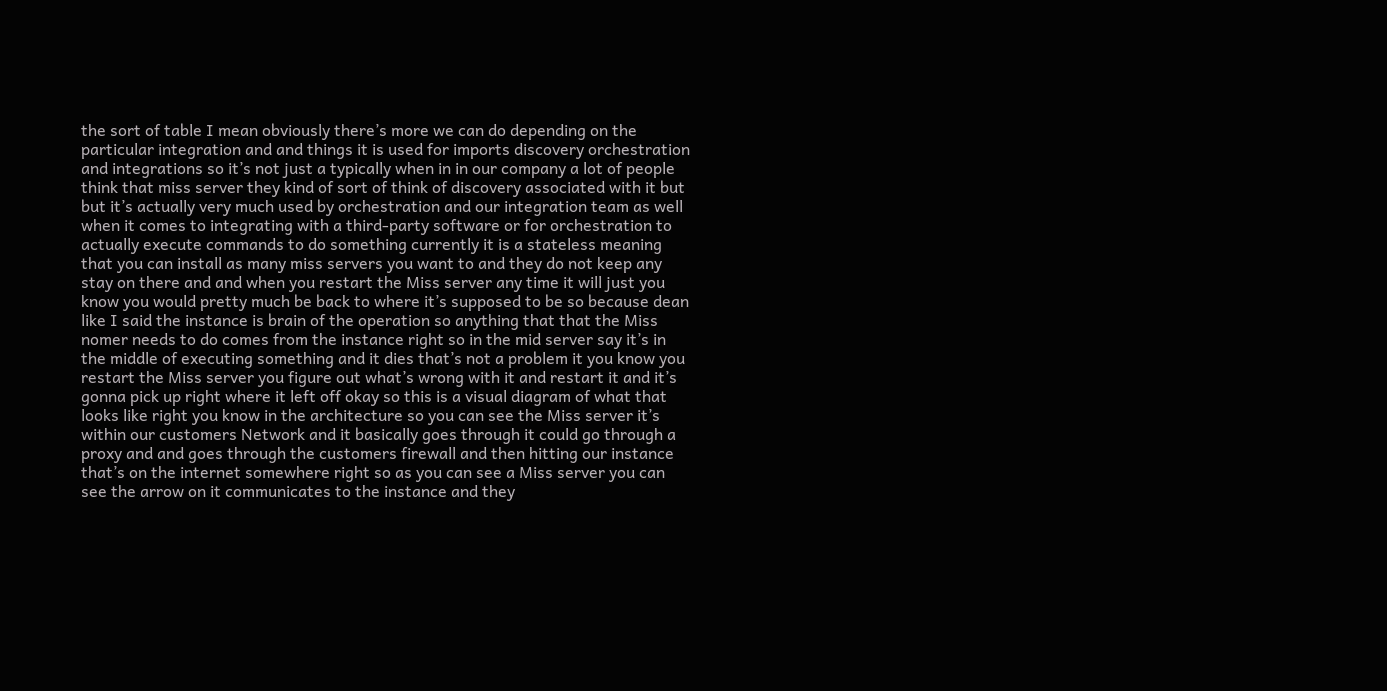the sort of table I mean obviously there’s more we can do depending on the particular integration and and things it is used for imports discovery orchestration and integrations so it’s not just a typically when in in our company a lot of people think that miss server they kind of sort of think of discovery associated with it but but it’s actually very much used by orchestration and our integration team as well when it comes to integrating with a third-party software or for orchestration to actually execute commands to do something currently it is a stateless meaning that you can install as many miss servers you want to and they do not keep any stay on there and and when you restart the Miss server any time it will just you know you would pretty much be back to where it’s supposed to be so because dean like I said the instance is brain of the operation so anything that that the Miss nomer needs to do comes from the instance right so in the mid server say it’s in the middle of executing something and it dies that’s not a problem it you know you restart the Miss server you figure out what’s wrong with it and restart it and it’s gonna pick up right where it left off okay so this is a visual diagram of what that looks like right you know in the architecture so you can see the Miss server it’s within our customers Network and it basically goes through it could go through a proxy and and goes through the customers firewall and then hitting our instance that’s on the internet somewhere right so as you can see a Miss server you can see the arrow on it communicates to the instance and they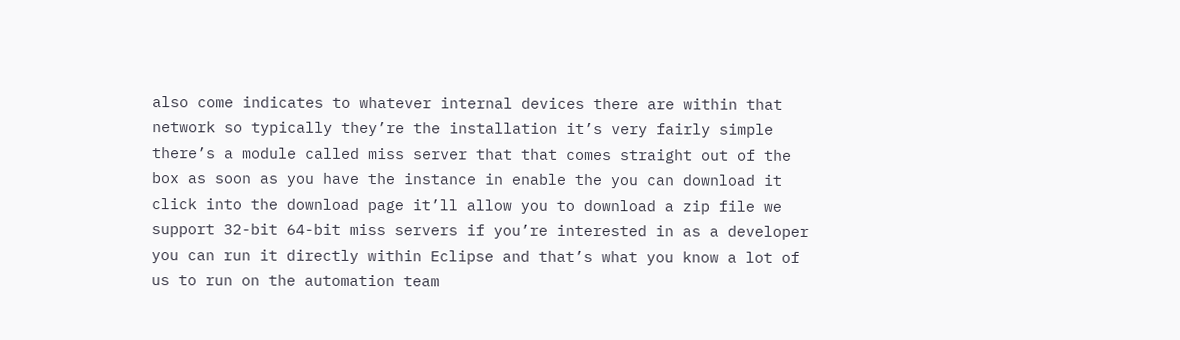also come indicates to whatever internal devices there are within that network so typically they’re the installation it’s very fairly simple there’s a module called miss server that that comes straight out of the box as soon as you have the instance in enable the you can download it click into the download page it’ll allow you to download a zip file we support 32-bit 64-bit miss servers if you’re interested in as a developer you can run it directly within Eclipse and that’s what you know a lot of us to run on the automation team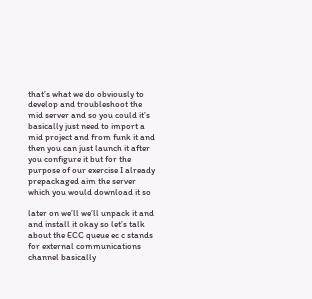that’s what we do obviously to develop and troubleshoot the mid server and so you could it’s basically just need to import a mid project and from funk it and then you can just launch it after you configure it but for the purpose of our exercise I already prepackaged aim the server which you would download it so

later on we’ll we’ll unpack it and and install it okay so let’s talk about the ECC queue ec c stands for external communications channel basically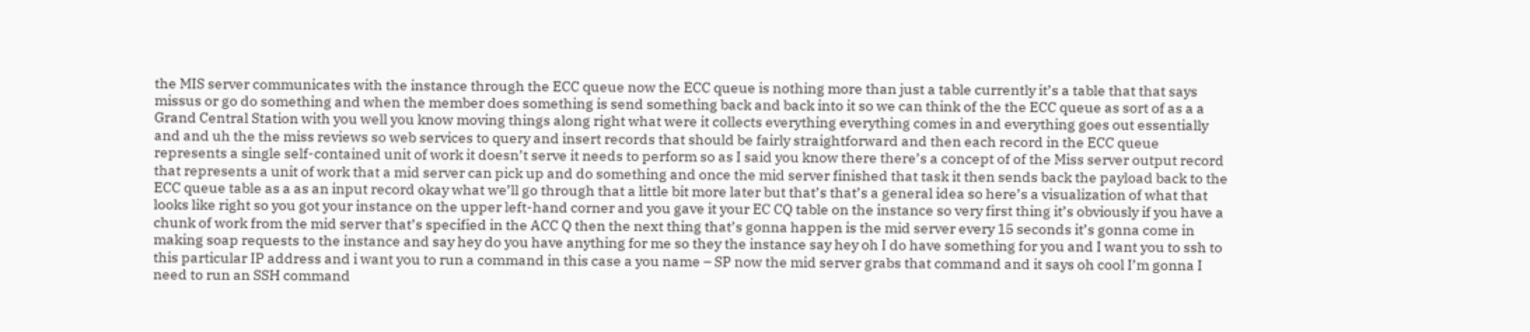the MIS server communicates with the instance through the ECC queue now the ECC queue is nothing more than just a table currently it’s a table that that says missus or go do something and when the member does something is send something back and back into it so we can think of the the ECC queue as sort of as a a Grand Central Station with you well you know moving things along right what were it collects everything everything comes in and everything goes out essentially and and uh the the miss reviews so web services to query and insert records that should be fairly straightforward and then each record in the ECC queue represents a single self-contained unit of work it doesn’t serve it needs to perform so as I said you know there there’s a concept of of the Miss server output record that represents a unit of work that a mid server can pick up and do something and once the mid server finished that task it then sends back the payload back to the ECC queue table as a as an input record okay what we’ll go through that a little bit more later but that’s that’s a general idea so here’s a visualization of what that looks like right so you got your instance on the upper left-hand corner and you gave it your EC CQ table on the instance so very first thing it’s obviously if you have a chunk of work from the mid server that’s specified in the ACC Q then the next thing that’s gonna happen is the mid server every 15 seconds it’s gonna come in making soap requests to the instance and say hey do you have anything for me so they the instance say hey oh I do have something for you and I want you to ssh to this particular IP address and i want you to run a command in this case a you name – SP now the mid server grabs that command and it says oh cool I’m gonna I need to run an SSH command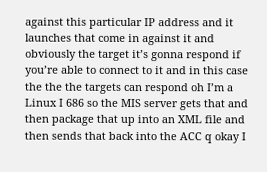against this particular IP address and it launches that come in against it and obviously the target it’s gonna respond if you’re able to connect to it and in this case the the the targets can respond oh I’m a Linux I 686 so the MIS server gets that and then package that up into an XML file and then sends that back into the ACC q okay I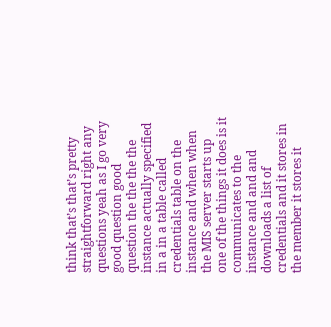think that’s that’s pretty straightforward right any questions yeah as I go very good question good question the the the the instance actually specified in a in a table called credentials table on the instance and when when the MIS server starts up one of the things it does is it communicates to the instance and and and downloads a list of credentials and it stores in the member it stores it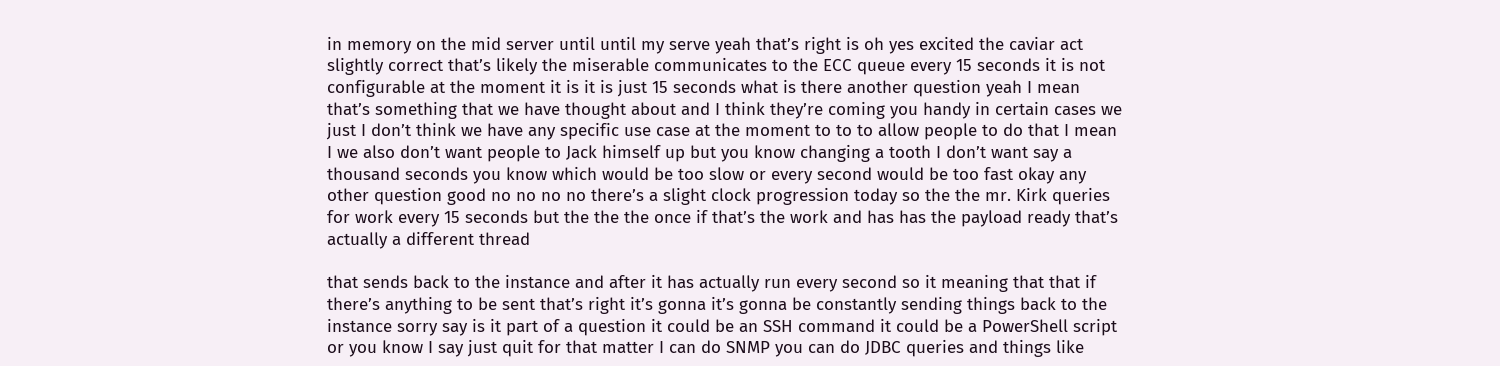in memory on the mid server until until my serve yeah that’s right is oh yes excited the caviar act slightly correct that’s likely the miserable communicates to the ECC queue every 15 seconds it is not configurable at the moment it is it is just 15 seconds what is there another question yeah I mean that’s something that we have thought about and I think they’re coming you handy in certain cases we just I don’t think we have any specific use case at the moment to to to allow people to do that I mean I we also don’t want people to Jack himself up but you know changing a tooth I don’t want say a thousand seconds you know which would be too slow or every second would be too fast okay any other question good no no no no there’s a slight clock progression today so the the mr. Kirk queries for work every 15 seconds but the the the once if that’s the work and has has the payload ready that’s actually a different thread

that sends back to the instance and after it has actually run every second so it meaning that that if there’s anything to be sent that’s right it’s gonna it’s gonna be constantly sending things back to the instance sorry say is it part of a question it could be an SSH command it could be a PowerShell script or you know I say just quit for that matter I can do SNMP you can do JDBC queries and things like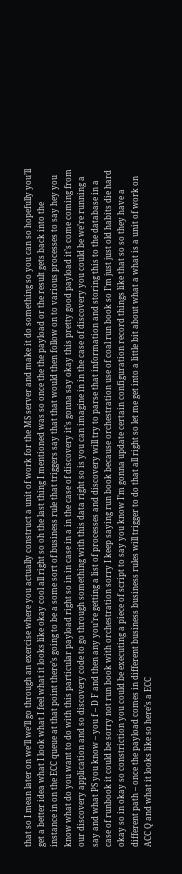that so I mean later on we’ll we’ll go through an exercise where you actually construct a unit of work for the MS server and make it do something so you can so hopefully you’ll get a better idea what I look what I feel what it looks like okay cool all right so oh the last thing I mentioned was so once the the payload or the result gets back into the instance in on the ECC queue at that point there’s going to be a some sort of business rule that triggers say that that would then follow on to various processes to say hey you know what do you want to do with this particular payload right so in in case in a in the case of discovery it’s gonna say okay this pretty good payload it’s come coming from our discovery application and so discovery code to go through something with this data right so is you can imagine in in the case of discovery you could be we’re running a say and what PS you know – you f – D F and then any you’re getting a list of processes and discovery will try to parse that information and storing this to the database in a case of runbook it could be sorry not run book with orchestration sorry I keep saying run book because orchestration use of coal run book so I’m just just old habits die hard okay so in okay so constriction you could be executing a piece of script to say you know I’m gonna update certain configuration record things like that so so they have a different path – once the payload comes in different business business rules will trigger to do that all right so let me get into a little bit about what a what is a unit of work on ACC Q and what it looks like so here’s a ECC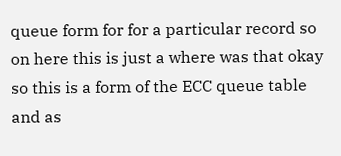queue form for for a particular record so on here this is just a where was that okay so this is a form of the ECC queue table and as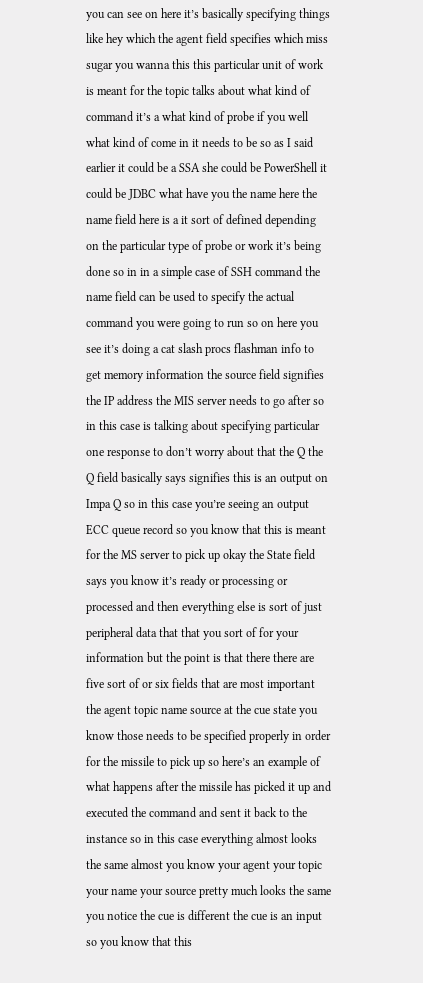you can see on here it’s basically specifying things like hey which the agent field specifies which miss sugar you wanna this this particular unit of work is meant for the topic talks about what kind of command it’s a what kind of probe if you well what kind of come in it needs to be so as I said earlier it could be a SSA she could be PowerShell it could be JDBC what have you the name here the name field here is a it sort of defined depending on the particular type of probe or work it’s being done so in in a simple case of SSH command the name field can be used to specify the actual command you were going to run so on here you see it’s doing a cat slash procs flashman info to get memory information the source field signifies the IP address the MIS server needs to go after so in this case is talking about specifying particular one response to don’t worry about that the Q the Q field basically says signifies this is an output on Impa Q so in this case you’re seeing an output ECC queue record so you know that this is meant for the MS server to pick up okay the State field says you know it’s ready or processing or processed and then everything else is sort of just peripheral data that that you sort of for your information but the point is that there there are five sort of or six fields that are most important the agent topic name source at the cue state you know those needs to be specified properly in order for the missile to pick up so here’s an example of what happens after the missile has picked it up and executed the command and sent it back to the instance so in this case everything almost looks the same almost you know your agent your topic your name your source pretty much looks the same you notice the cue is different the cue is an input so you know that this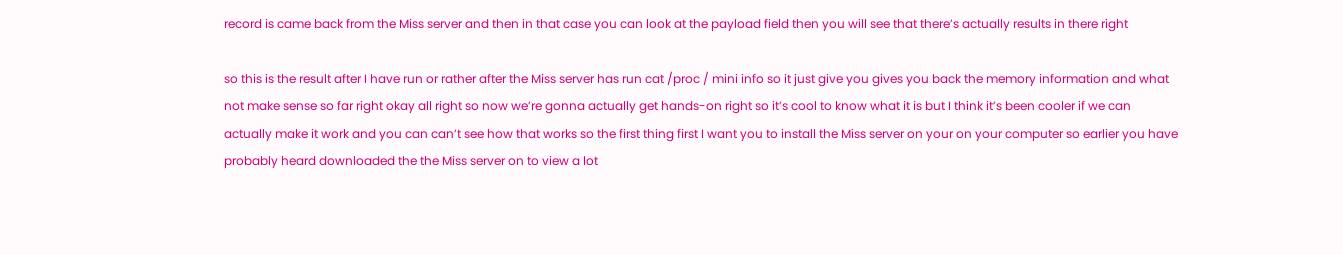record is came back from the Miss server and then in that case you can look at the payload field then you will see that there’s actually results in there right

so this is the result after I have run or rather after the Miss server has run cat /proc / mini info so it just give you gives you back the memory information and what not make sense so far right okay all right so now we’re gonna actually get hands-on right so it’s cool to know what it is but I think it’s been cooler if we can actually make it work and you can can’t see how that works so the first thing first I want you to install the Miss server on your on your computer so earlier you have probably heard downloaded the the Miss server on to view a lot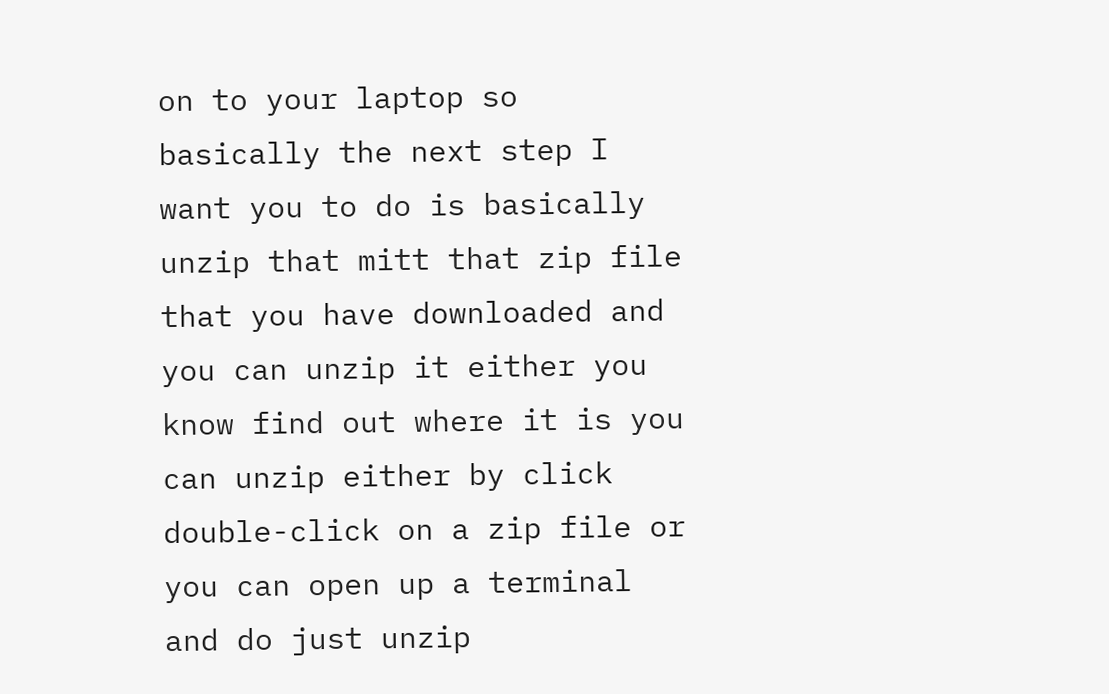on to your laptop so basically the next step I want you to do is basically unzip that mitt that zip file that you have downloaded and you can unzip it either you know find out where it is you can unzip either by click double-click on a zip file or you can open up a terminal and do just unzip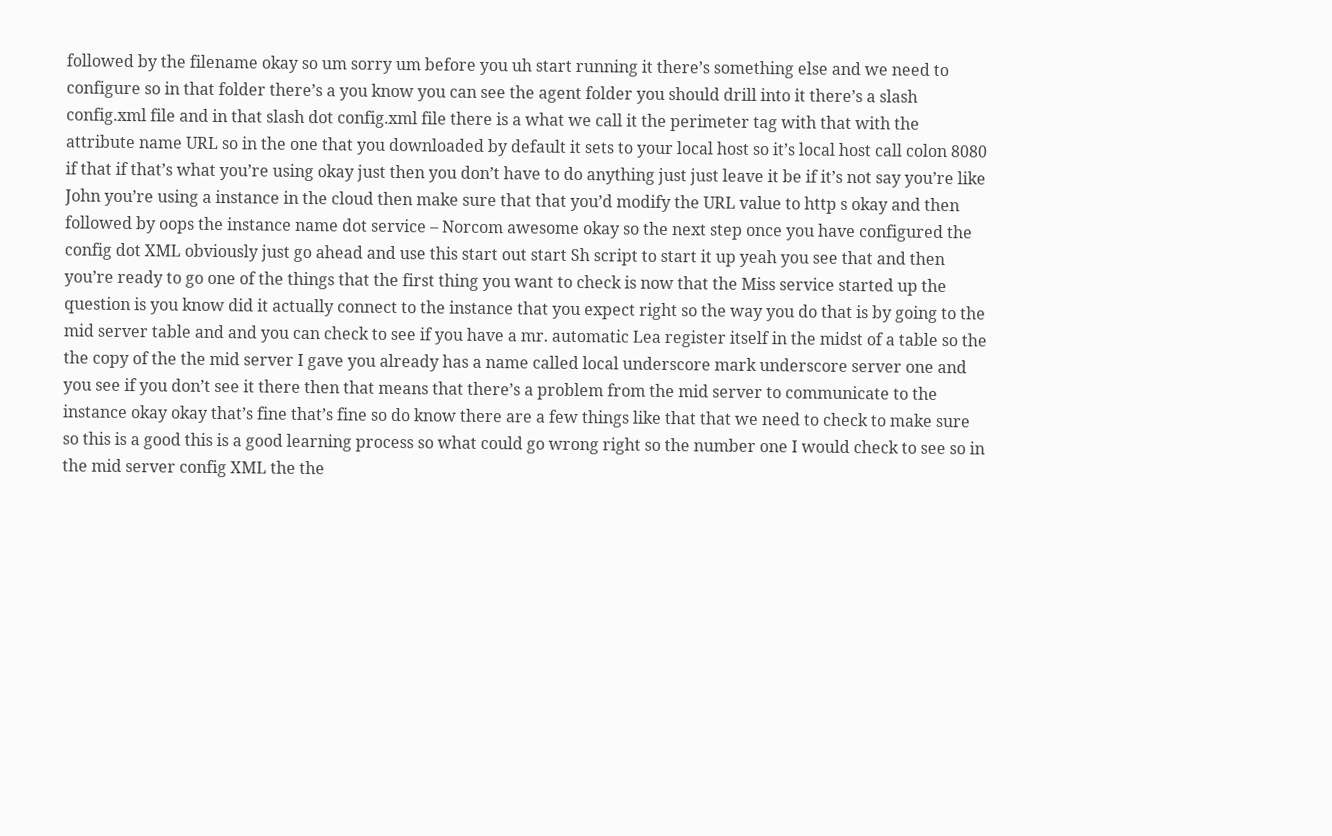followed by the filename okay so um sorry um before you uh start running it there’s something else and we need to configure so in that folder there’s a you know you can see the agent folder you should drill into it there’s a slash config.xml file and in that slash dot config.xml file there is a what we call it the perimeter tag with that with the attribute name URL so in the one that you downloaded by default it sets to your local host so it’s local host call colon 8080 if that if that’s what you’re using okay just then you don’t have to do anything just just leave it be if it’s not say you’re like John you’re using a instance in the cloud then make sure that that you’d modify the URL value to http s okay and then followed by oops the instance name dot service – Norcom awesome okay so the next step once you have configured the config dot XML obviously just go ahead and use this start out start Sh script to start it up yeah you see that and then you’re ready to go one of the things that the first thing you want to check is now that the Miss service started up the question is you know did it actually connect to the instance that you expect right so the way you do that is by going to the mid server table and and you can check to see if you have a mr. automatic Lea register itself in the midst of a table so the the copy of the the mid server I gave you already has a name called local underscore mark underscore server one and you see if you don’t see it there then that means that there’s a problem from the mid server to communicate to the instance okay okay that’s fine that’s fine so do know there are a few things like that that we need to check to make sure so this is a good this is a good learning process so what could go wrong right so the number one I would check to see so in the mid server config XML the the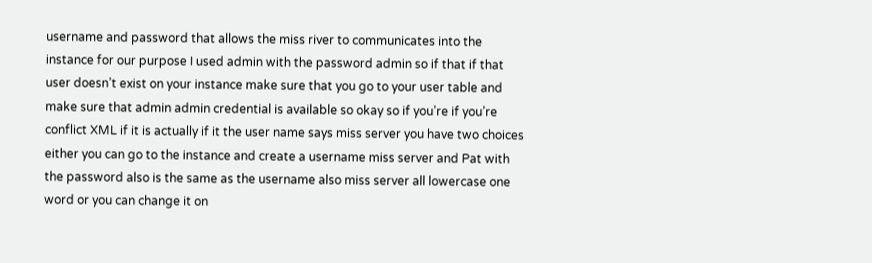username and password that allows the miss river to communicates into the instance for our purpose I used admin with the password admin so if that if that user doesn’t exist on your instance make sure that you go to your user table and make sure that admin admin credential is available so okay so if you’re if you’re conflict XML if it is actually if it the user name says miss server you have two choices either you can go to the instance and create a username miss server and Pat with the password also is the same as the username also miss server all lowercase one word or you can change it on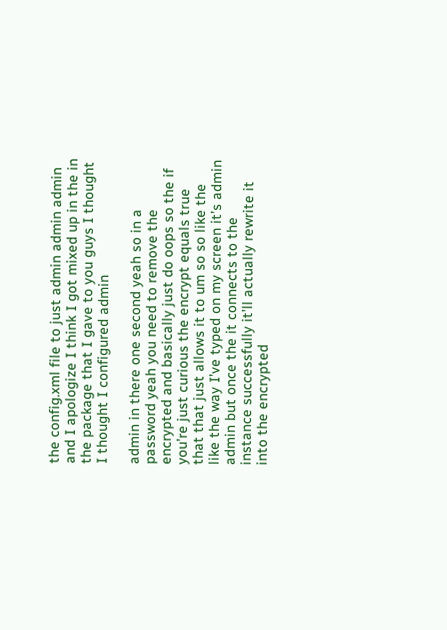the config.xml file to just admin admin admin and I apologize I think I got mixed up in the in the package that I gave to you guys I thought I thought I configured admin

admin in there one second yeah so in a password yeah you need to remove the encrypted and basically just do oops so the if you’re just curious the encrypt equals true that that just allows it to um so so like the like the way I’ve typed on my screen it’s admin admin but once the it connects to the instance successfully it’ll actually rewrite it into the encrypted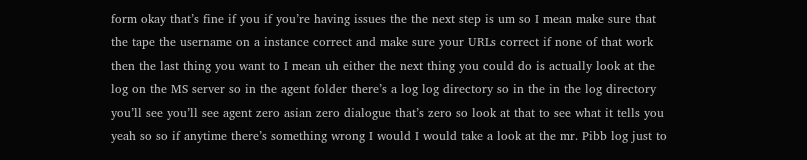form okay that’s fine if you if you’re having issues the the next step is um so I mean make sure that the tape the username on a instance correct and make sure your URLs correct if none of that work then the last thing you want to I mean uh either the next thing you could do is actually look at the log on the MS server so in the agent folder there’s a log log directory so in the in the log directory you’ll see you’ll see agent zero asian zero dialogue that’s zero so look at that to see what it tells you yeah so so if anytime there’s something wrong I would I would take a look at the mr. Pibb log just to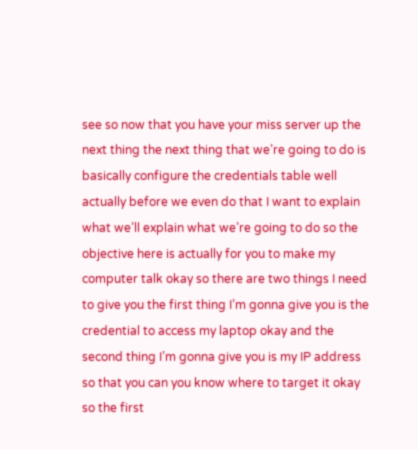see so now that you have your miss server up the next thing the next thing that we’re going to do is basically configure the credentials table well actually before we even do that I want to explain what we’ll explain what we’re going to do so the objective here is actually for you to make my computer talk okay so there are two things I need to give you the first thing I’m gonna give you is the credential to access my laptop okay and the second thing I’m gonna give you is my IP address so that you can you know where to target it okay so the first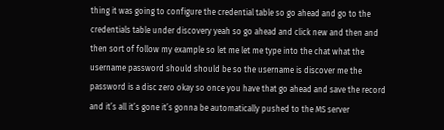thing it was going to configure the credential table so go ahead and go to the credentials table under discovery yeah so go ahead and click new and then and then sort of follow my example so let me let me type into the chat what the username password should should be so the username is discover me the password is a disc zero okay so once you have that go ahead and save the record and it’s all it’s gone it’s gonna be automatically pushed to the MS server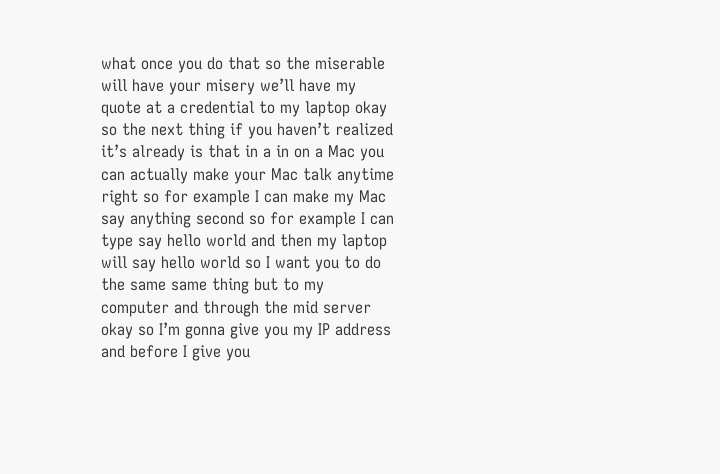what once you do that so the miserable will have your misery we’ll have my quote at a credential to my laptop okay so the next thing if you haven’t realized it’s already is that in a in on a Mac you can actually make your Mac talk anytime right so for example I can make my Mac say anything second so for example I can type say hello world and then my laptop will say hello world so I want you to do the same same thing but to my computer and through the mid server okay so I’m gonna give you my IP address and before I give you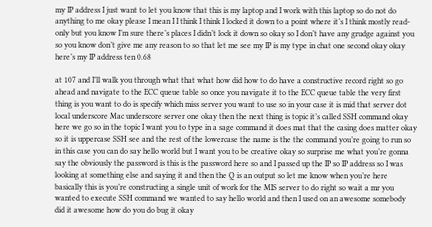my IP address I just want to let you know that this is my laptop and I work with this laptop so do not do anything to me okay please I mean I I think I think I locked it down to a point where it’s I think mostly read-only but you know I’m sure there’s places I didn’t lock it down so okay so I don’t have any grudge against you so you know don’t give me any reason to so that let me see my IP is my type in chat one second okay okay here’s my IP address ten 0.68

at 107 and I’ll walk you through what that what how did how to do have a constructive record right so go ahead and navigate to the ECC queue table so once you navigate it to the ECC queue table the very first thing is you want to do is specify which miss server you want to use so in your case it is mid that server dot local underscore Mac underscore server one okay then the next thing is topic it’s called SSH command okay here we go so in the topic I want you to type in a sage command it does mat that the casing does matter okay so it is uppercase SSH see and the rest of the lowercase the name is the the command you’re going to run so in this case you can do say hello world but I want you to be creative okay so surprise me what you’re gonna say the obviously the password is this is the password here so and I passed up the IP so IP address so I was looking at something else and saying it and then the Q is an output so let me know when you’re here basically this is you’re constructing a single unit of work for the MIS server to do right so wait a mr you wanted to execute SSH command we wanted to say hello world and then I used on an awesome somebody did it awesome how do you do bug it okay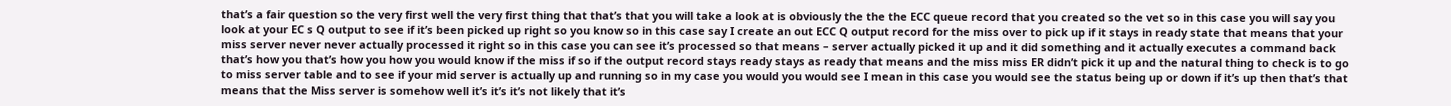that’s a fair question so the very first well the very first thing that that’s that you will take a look at is obviously the the the ECC queue record that you created so the vet so in this case you will say you look at your EC s Q output to see if it’s been picked up right so you know so in this case say I create an out ECC Q output record for the miss over to pick up if it stays in ready state that means that your miss server never never actually processed it right so in this case you can see it’s processed so that means – server actually picked it up and it did something and it actually executes a command back that’s how you that’s how you how you would know if the miss if so if the output record stays ready stays as ready that means and the miss miss ER didn’t pick it up and the natural thing to check is to go to miss server table and to see if your mid server is actually up and running so in my case you would you would see I mean in this case you would see the status being up or down if it’s up then that’s that means that the Miss server is somehow well it’s it’s it’s not likely that it’s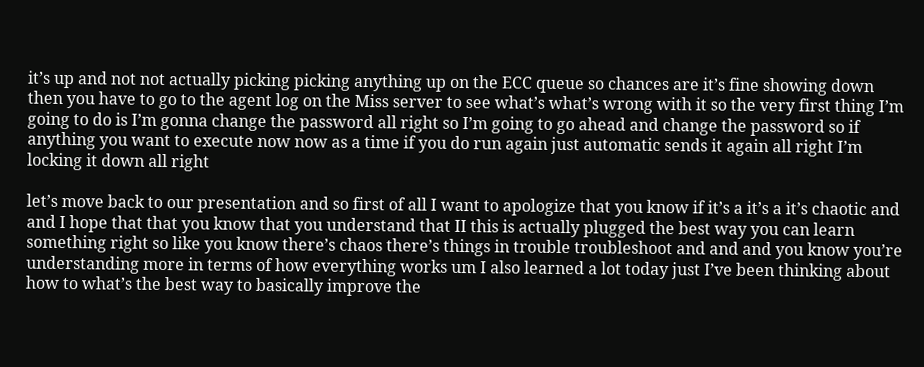it’s up and not not actually picking picking anything up on the ECC queue so chances are it’s fine showing down then you have to go to the agent log on the Miss server to see what’s what’s wrong with it so the very first thing I’m going to do is I’m gonna change the password all right so I’m going to go ahead and change the password so if anything you want to execute now now as a time if you do run again just automatic sends it again all right I’m locking it down all right

let’s move back to our presentation and so first of all I want to apologize that you know if it’s a it’s a it’s chaotic and and I hope that that you know that you understand that II this is actually plugged the best way you can learn something right so like you know there’s chaos there’s things in trouble troubleshoot and and and you know you’re understanding more in terms of how everything works um I also learned a lot today just I’ve been thinking about how to what’s the best way to basically improve the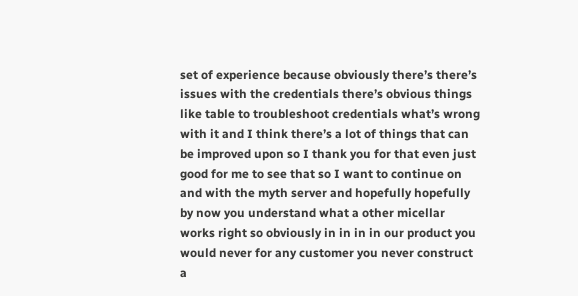set of experience because obviously there’s there’s issues with the credentials there’s obvious things like table to troubleshoot credentials what’s wrong with it and I think there’s a lot of things that can be improved upon so I thank you for that even just good for me to see that so I want to continue on and with the myth server and hopefully hopefully by now you understand what a other micellar works right so obviously in in in in our product you would never for any customer you never construct a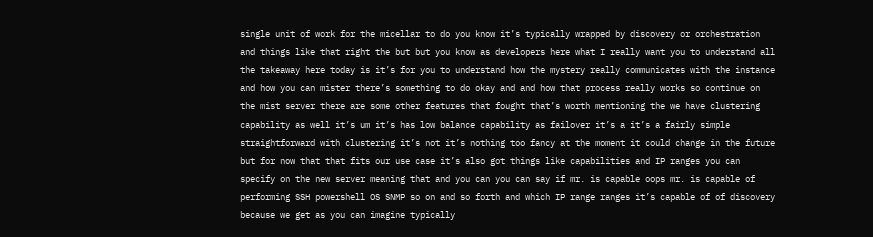single unit of work for the micellar to do you know it’s typically wrapped by discovery or orchestration and things like that right the but but you know as developers here what I really want you to understand all the takeaway here today is it’s for you to understand how the mystery really communicates with the instance and how you can mister there’s something to do okay and and how that process really works so continue on the mist server there are some other features that fought that’s worth mentioning the we have clustering capability as well it’s um it’s has low balance capability as failover it’s a it’s a fairly simple straightforward with clustering it’s not it’s nothing too fancy at the moment it could change in the future but for now that that fits our use case it’s also got things like capabilities and IP ranges you can specify on the new server meaning that and you can you can say if mr. is capable oops mr. is capable of performing SSH powershell OS SNMP so on and so forth and which IP range ranges it’s capable of of discovery because we get as you can imagine typically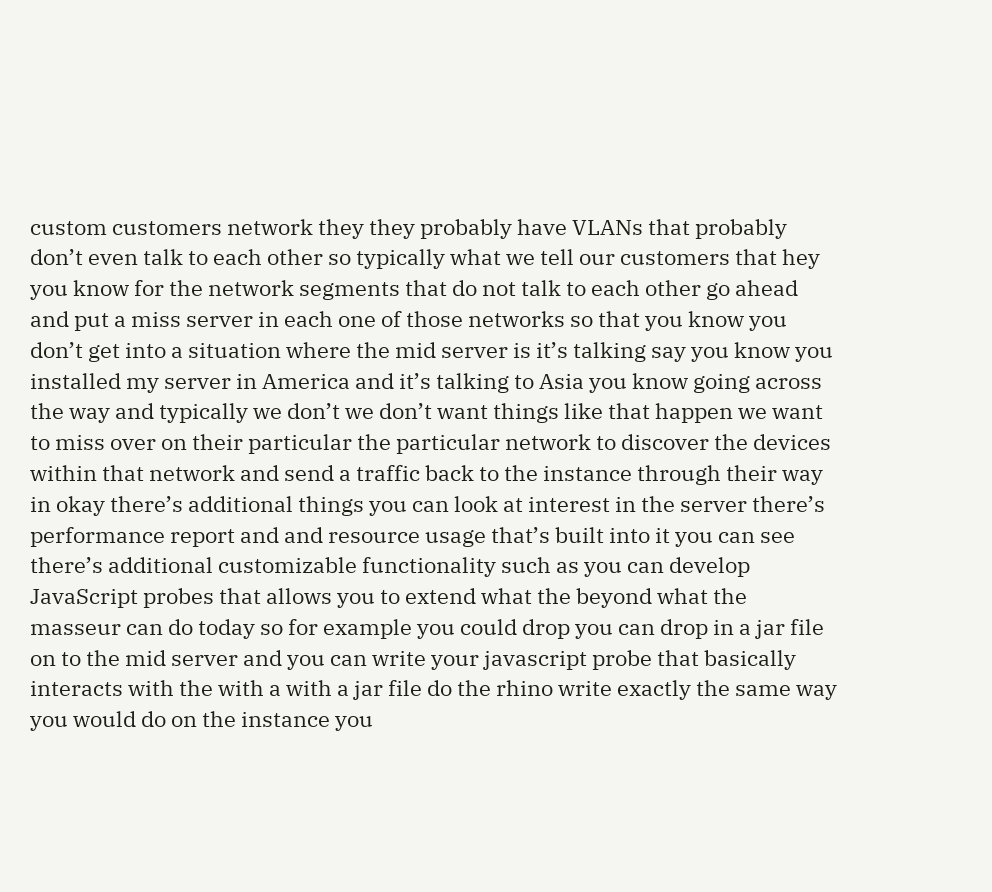custom customers network they they probably have VLANs that probably don’t even talk to each other so typically what we tell our customers that hey you know for the network segments that do not talk to each other go ahead and put a miss server in each one of those networks so that you know you don’t get into a situation where the mid server is it’s talking say you know you installed my server in America and it’s talking to Asia you know going across the way and typically we don’t we don’t want things like that happen we want to miss over on their particular the particular network to discover the devices within that network and send a traffic back to the instance through their way in okay there’s additional things you can look at interest in the server there’s performance report and and resource usage that’s built into it you can see there’s additional customizable functionality such as you can develop JavaScript probes that allows you to extend what the beyond what the masseur can do today so for example you could drop you can drop in a jar file on to the mid server and you can write your javascript probe that basically interacts with the with a with a jar file do the rhino write exactly the same way you would do on the instance you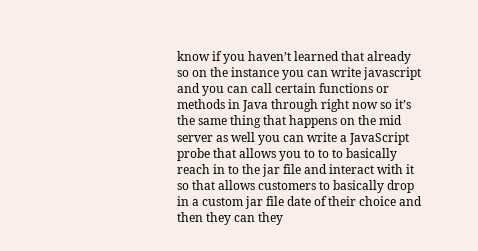know if you haven’t learned that already so on the instance you can write javascript and you can call certain functions or methods in Java through right now so it’s the same thing that happens on the mid server as well you can write a JavaScript probe that allows you to to to basically reach in to the jar file and interact with it so that allows customers to basically drop in a custom jar file date of their choice and then they can they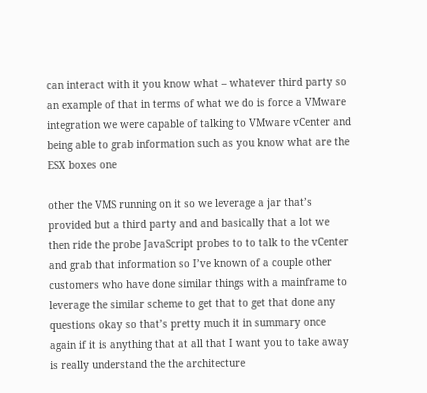can interact with it you know what – whatever third party so an example of that in terms of what we do is force a VMware integration we were capable of talking to VMware vCenter and being able to grab information such as you know what are the ESX boxes one

other the VMS running on it so we leverage a jar that’s provided but a third party and and basically that a lot we then ride the probe JavaScript probes to to talk to the vCenter and grab that information so I’ve known of a couple other customers who have done similar things with a mainframe to leverage the similar scheme to get that to get that done any questions okay so that’s pretty much it in summary once again if it is anything that at all that I want you to take away is really understand the the architecture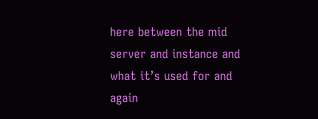here between the mid server and instance and what it’s used for and again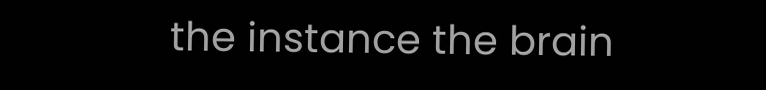the instance the brain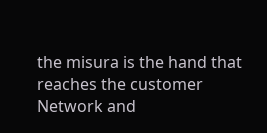the misura is the hand that reaches the customer Network and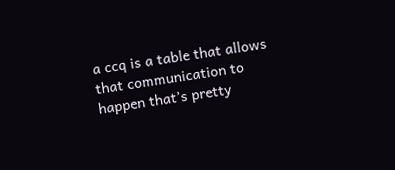a ccq is a table that allows that communication to happen that’s pretty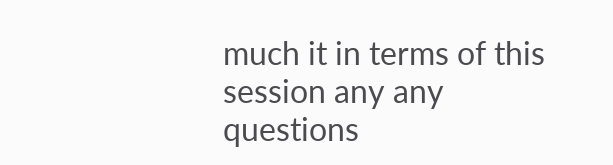much it in terms of this session any any questions